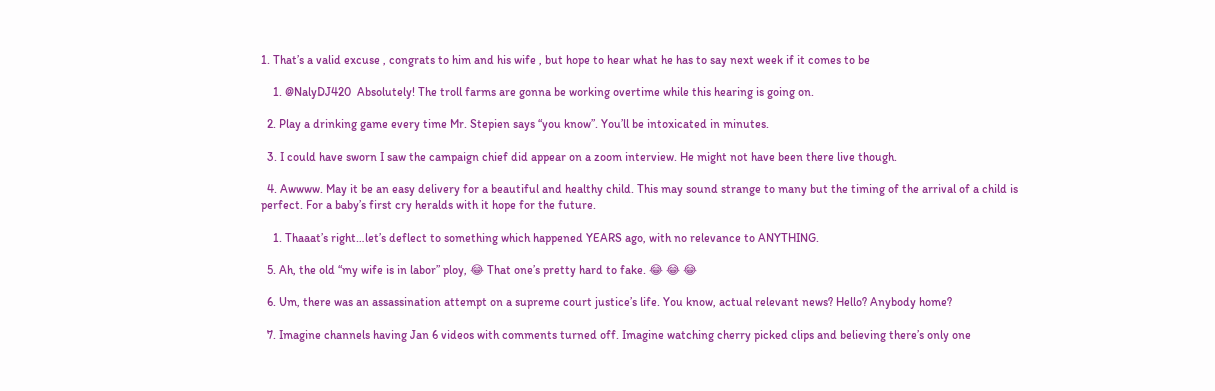1. That’s a valid excuse , congrats to him and his wife , but hope to hear what he has to say next week if it comes to be

    1. @NalyDJ420  Absolutely! The troll farms are gonna be working overtime while this hearing is going on.

  2. Play a drinking game every time Mr. Stepien says “you know”. You’ll be intoxicated in minutes.

  3. I could have sworn I saw the campaign chief did appear on a zoom interview. He might not have been there live though.

  4. Awwww. May it be an easy delivery for a beautiful and healthy child. This may sound strange to many but the timing of the arrival of a child is perfect. For a baby’s first cry heralds with it hope for the future.

    1. Thaaat’s right…let’s deflect to something which happened YEARS ago, with no relevance to ANYTHING.

  5. Ah, the old “my wife is in labor” ploy, 😂 That one’s pretty hard to fake. 😂 😂 😂

  6. Um, there was an assassination attempt on a supreme court justice’s life. You know, actual relevant news? Hello? Anybody home?

  7. Imagine channels having Jan 6 videos with comments turned off. Imagine watching cherry picked clips and believing there’s only one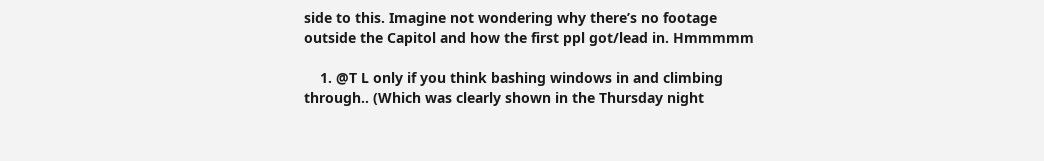side to this. Imagine not wondering why there’s no footage outside the Capitol and how the first ppl got/lead in. Hmmmmm

    1. @T L only if you think bashing windows in and climbing through.. (Which was clearly shown in the Thursday night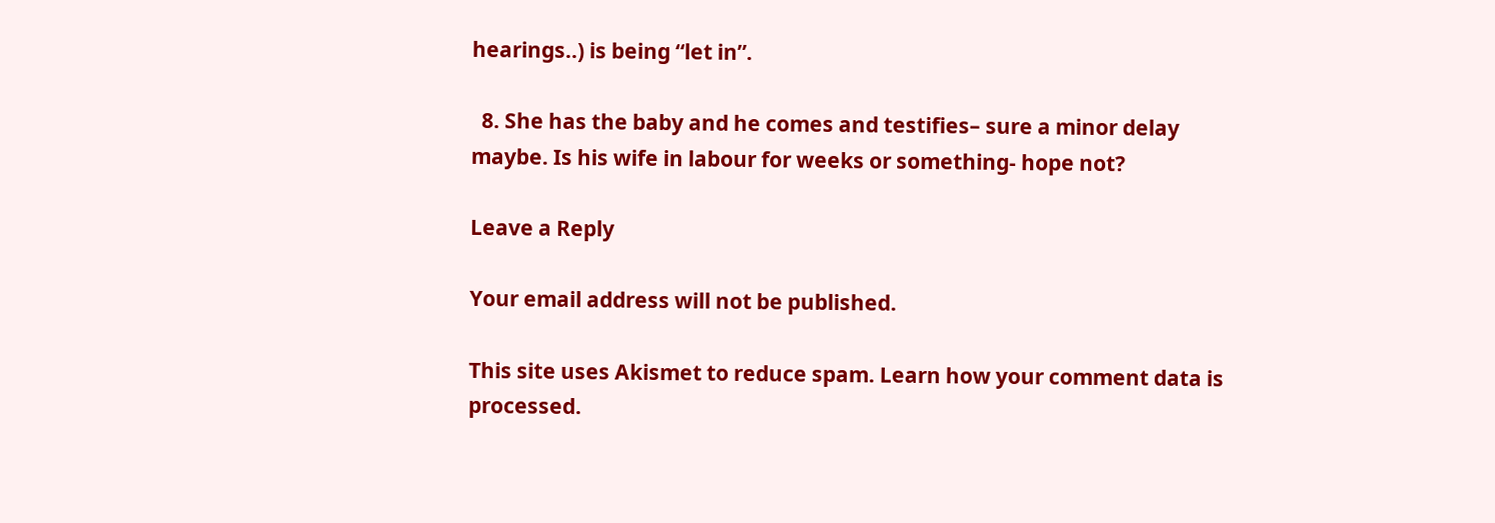hearings..) is being “let in”.

  8. She has the baby and he comes and testifies– sure a minor delay maybe. Is his wife in labour for weeks or something- hope not?

Leave a Reply

Your email address will not be published.

This site uses Akismet to reduce spam. Learn how your comment data is processed.